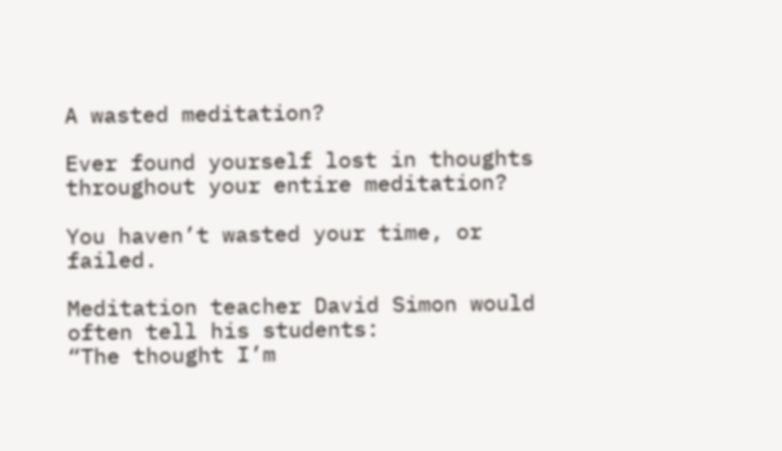A wasted meditation?

Ever found yourself lost in thoughts throughout your entire meditation?

You haven’t wasted your time, or failed.

Meditation teacher David Simon would often tell his students:
“The thought I’m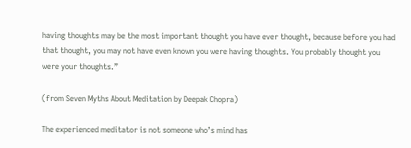having thoughts may be the most important thought you have ever thought, because before you had that thought, you may not have even known you were having thoughts. You probably thought you were your thoughts.”

(from Seven Myths About Meditation by Deepak Chopra)

The experienced meditator is not someone who’s mind has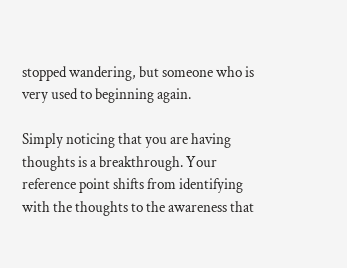stopped wandering, but someone who is very used to beginning again.

Simply noticing that you are having thoughts is a breakthrough. Your reference point shifts from identifying with the thoughts to the awareness that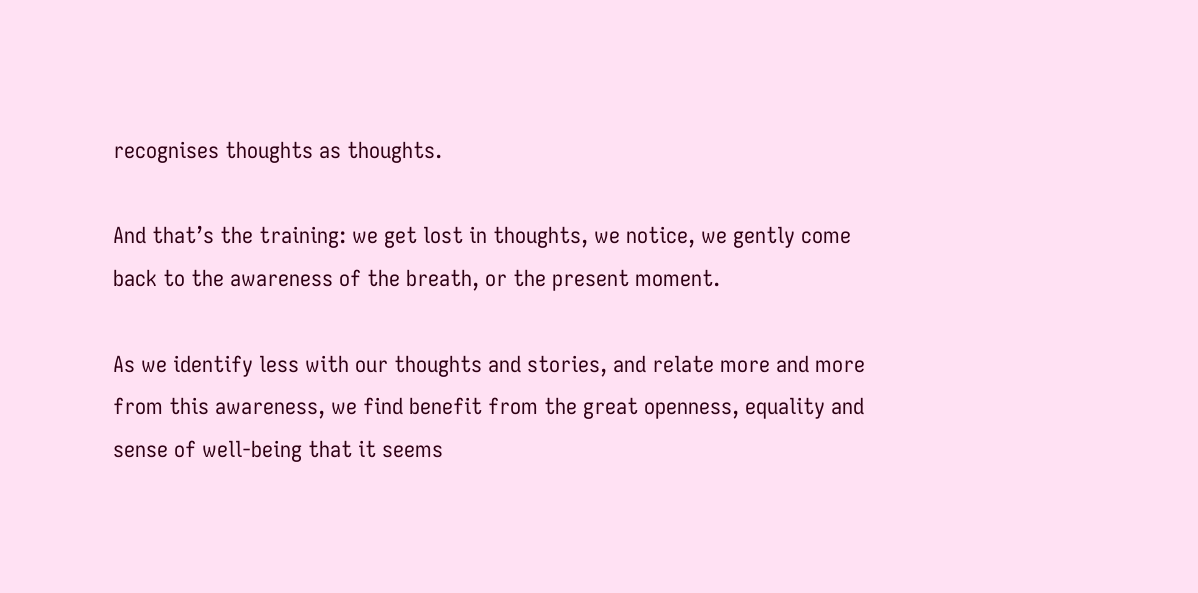recognises thoughts as thoughts.

And that’s the training: we get lost in thoughts, we notice, we gently come back to the awareness of the breath, or the present moment.

As we identify less with our thoughts and stories, and relate more and more from this awareness, we find benefit from the great openness, equality and sense of well-being that it seems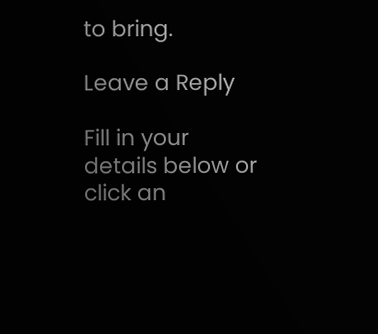to bring.

Leave a Reply

Fill in your details below or click an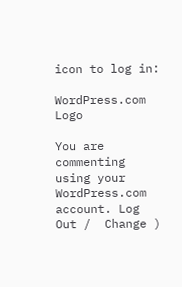icon to log in:

WordPress.com Logo

You are commenting using your WordPress.com account. Log Out /  Change )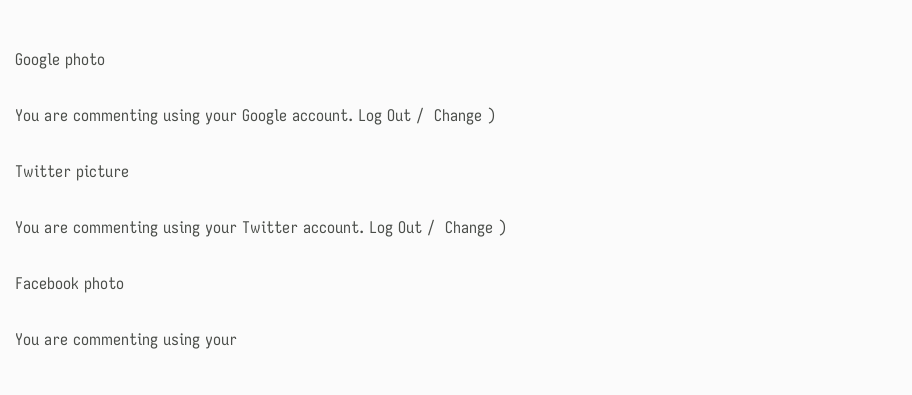Google photo

You are commenting using your Google account. Log Out /  Change )

Twitter picture

You are commenting using your Twitter account. Log Out /  Change )

Facebook photo

You are commenting using your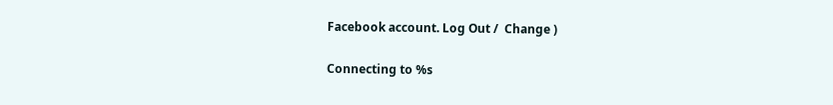Facebook account. Log Out /  Change )

Connecting to %s